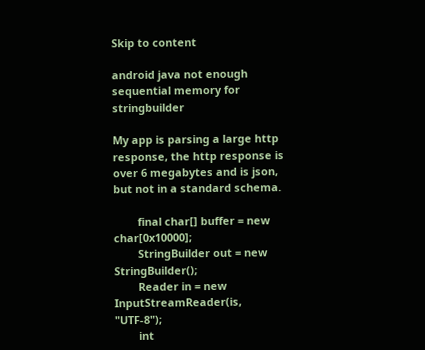Skip to content

android java not enough sequential memory for stringbuilder

My app is parsing a large http response, the http response is over 6 megabytes and is json, but not in a standard schema.

        final char[] buffer = new char[0x10000];
        StringBuilder out = new StringBuilder();
        Reader in = new InputStreamReader(is, "UTF-8");
        int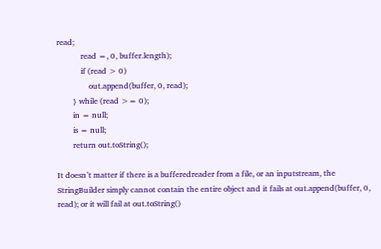read;
            read =, 0, buffer.length);
            if (read > 0)
                out.append(buffer, 0, read);
        } while (read >= 0);
        in = null;
        is = null;
        return out.toString();

It doesn’t matter if there is a bufferedreader from a file, or an inputstream, the StringBuilder simply cannot contain the entire object and it fails at out.append(buffer, 0, read); or it will fail at out.toString()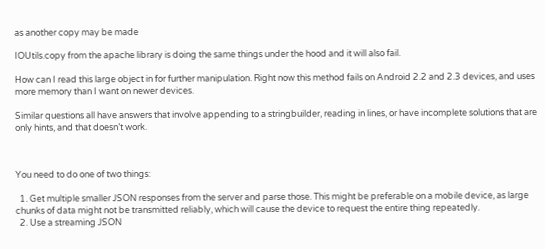as another copy may be made

IOUtils.copy from the apache library is doing the same things under the hood and it will also fail.

How can I read this large object in for further manipulation. Right now this method fails on Android 2.2 and 2.3 devices, and uses more memory than I want on newer devices.

Similar questions all have answers that involve appending to a stringbuilder, reading in lines, or have incomplete solutions that are only hints, and that doesn’t work.



You need to do one of two things:

  1. Get multiple smaller JSON responses from the server and parse those. This might be preferable on a mobile device, as large chunks of data might not be transmitted reliably, which will cause the device to request the entire thing repeatedly.
  2. Use a streaming JSON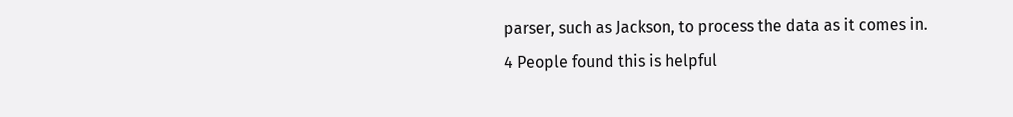parser, such as Jackson, to process the data as it comes in.
4 People found this is helpful